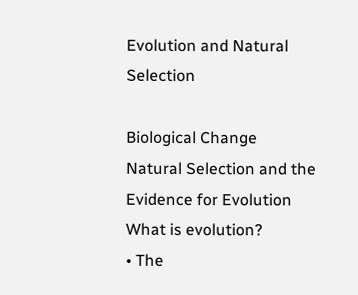Evolution and Natural Selection

Biological Change
Natural Selection and the
Evidence for Evolution
What is evolution?
• The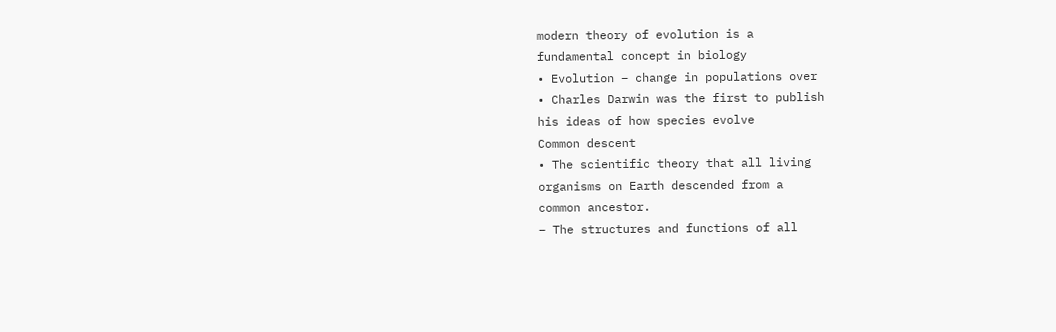modern theory of evolution is a
fundamental concept in biology
• Evolution – change in populations over
• Charles Darwin was the first to publish
his ideas of how species evolve
Common descent
• The scientific theory that all living
organisms on Earth descended from a
common ancestor.
– The structures and functions of all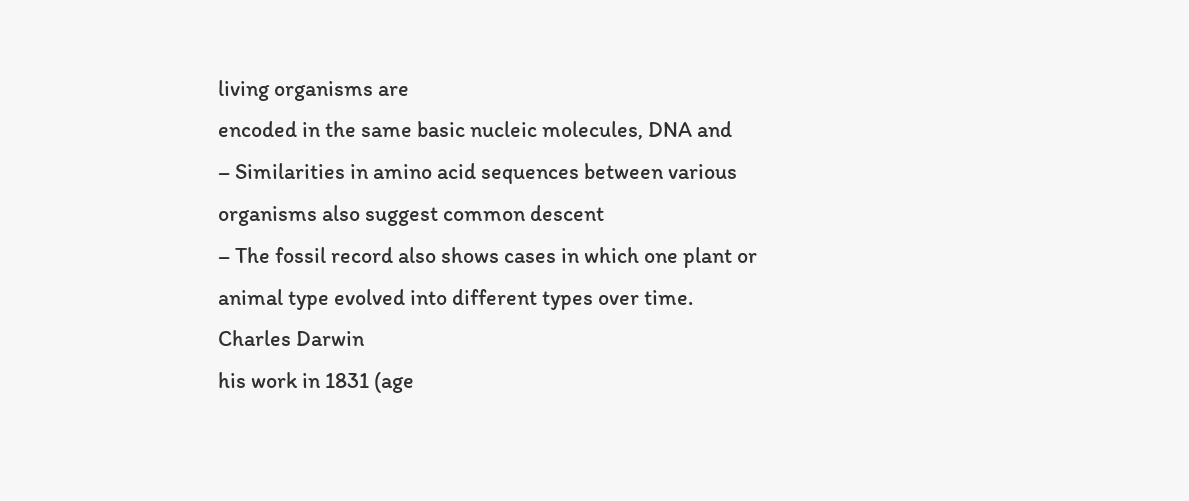living organisms are
encoded in the same basic nucleic molecules, DNA and
– Similarities in amino acid sequences between various
organisms also suggest common descent
– The fossil record also shows cases in which one plant or
animal type evolved into different types over time.
Charles Darwin
his work in 1831 (age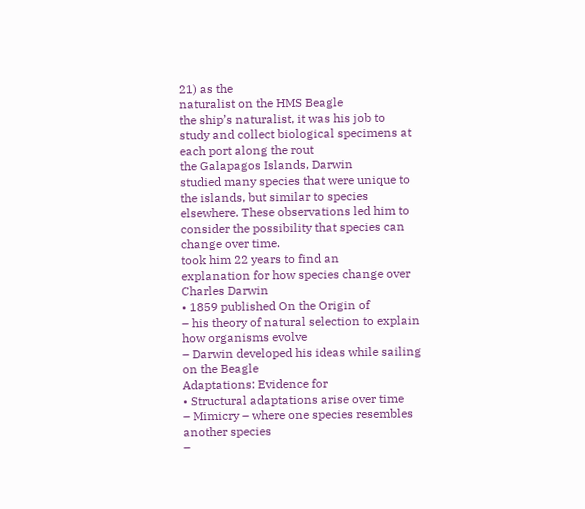21) as the
naturalist on the HMS Beagle
the ship’s naturalist, it was his job to
study and collect biological specimens at
each port along the rout
the Galapagos Islands, Darwin
studied many species that were unique to
the islands, but similar to species
elsewhere. These observations led him to
consider the possibility that species can
change over time.
took him 22 years to find an
explanation for how species change over
Charles Darwin
• 1859 published On the Origin of
– his theory of natural selection to explain
how organisms evolve
– Darwin developed his ideas while sailing
on the Beagle
Adaptations: Evidence for
• Structural adaptations arise over time
– Mimicry – where one species resembles
another species
–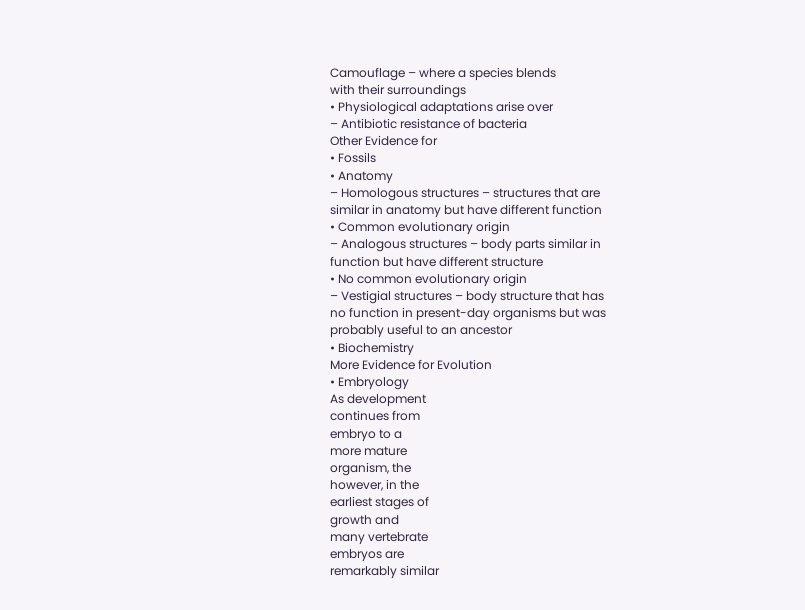Camouflage – where a species blends
with their surroundings
• Physiological adaptations arise over
– Antibiotic resistance of bacteria
Other Evidence for
• Fossils
• Anatomy
– Homologous structures – structures that are
similar in anatomy but have different function
• Common evolutionary origin
– Analogous structures – body parts similar in
function but have different structure
• No common evolutionary origin
– Vestigial structures – body structure that has
no function in present-day organisms but was
probably useful to an ancestor
• Biochemistry
More Evidence for Evolution
• Embryology
As development
continues from
embryo to a
more mature
organism, the
however, in the
earliest stages of
growth and
many vertebrate
embryos are
remarkably similar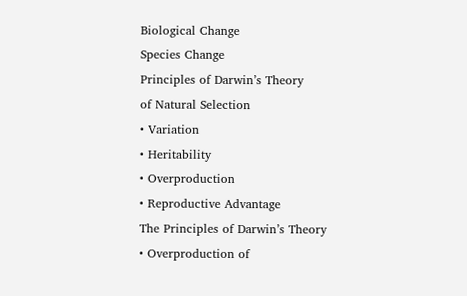Biological Change
Species Change
Principles of Darwin’s Theory
of Natural Selection
• Variation
• Heritability
• Overproduction
• Reproductive Advantage
The Principles of Darwin’s Theory
• Overproduction of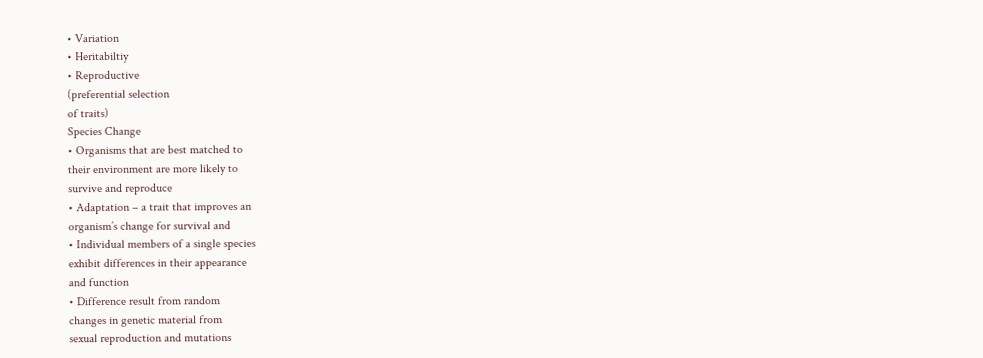• Variation
• Heritabiltiy
• Reproductive
(preferential selection
of traits)
Species Change
• Organisms that are best matched to
their environment are more likely to
survive and reproduce
• Adaptation – a trait that improves an
organism’s change for survival and
• Individual members of a single species
exhibit differences in their appearance
and function
• Difference result from random
changes in genetic material from
sexual reproduction and mutations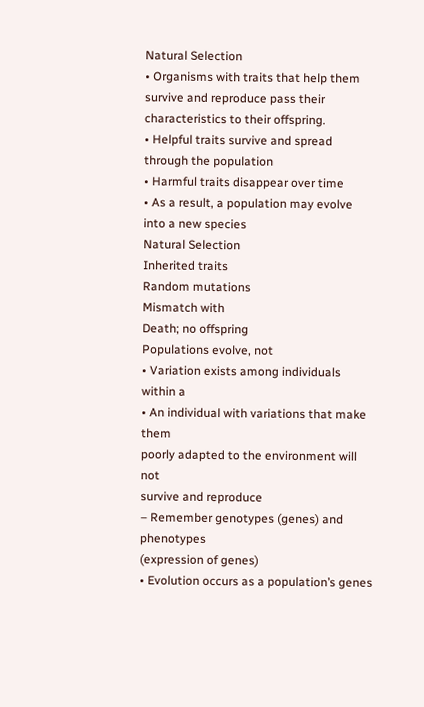Natural Selection
• Organisms with traits that help them
survive and reproduce pass their
characteristics to their offspring.
• Helpful traits survive and spread
through the population
• Harmful traits disappear over time
• As a result, a population may evolve
into a new species
Natural Selection
Inherited traits
Random mutations
Mismatch with
Death; no offspring
Populations evolve, not
• Variation exists among individuals within a
• An individual with variations that make them
poorly adapted to the environment will not
survive and reproduce
– Remember genotypes (genes) and phenotypes
(expression of genes)
• Evolution occurs as a population’s genes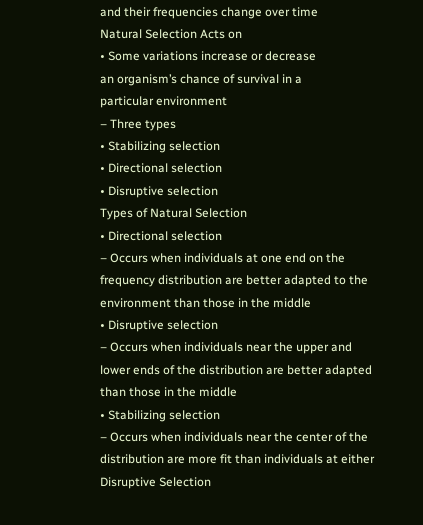and their frequencies change over time
Natural Selection Acts on
• Some variations increase or decrease
an organism’s chance of survival in a
particular environment
– Three types
• Stabilizing selection
• Directional selection
• Disruptive selection
Types of Natural Selection
• Directional selection
– Occurs when individuals at one end on the
frequency distribution are better adapted to the
environment than those in the middle
• Disruptive selection
– Occurs when individuals near the upper and
lower ends of the distribution are better adapted
than those in the middle
• Stabilizing selection
– Occurs when individuals near the center of the
distribution are more fit than individuals at either
Disruptive Selection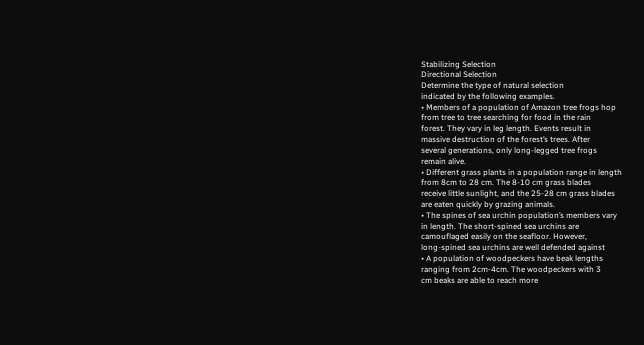Stabilizing Selection
Directional Selection
Determine the type of natural selection
indicated by the following examples.
• Members of a population of Amazon tree frogs hop
from tree to tree searching for food in the rain
forest. They vary in leg length. Events result in
massive destruction of the forest’s trees. After
several generations, only long-legged tree frogs
remain alive.
• Different grass plants in a population range in length
from 8cm to 28 cm. The 8-10 cm grass blades
receive little sunlight, and the 25-28 cm grass blades
are eaten quickly by grazing animals.
• The spines of sea urchin population’s members vary
in length. The short-spined sea urchins are
camouflaged easily on the seafloor. However,
long-spined sea urchins are well defended against
• A population of woodpeckers have beak lengths
ranging from 2cm-4cm. The woodpeckers with 3
cm beaks are able to reach more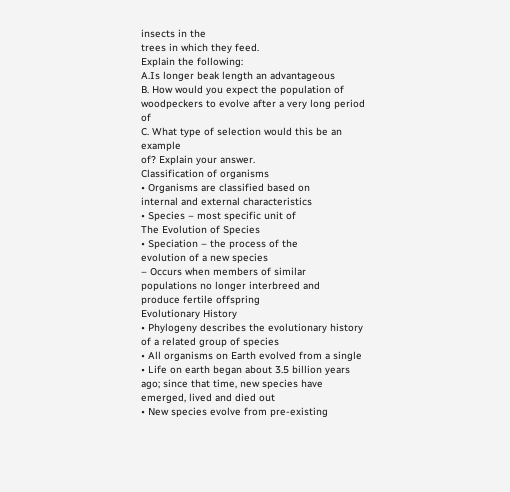insects in the
trees in which they feed.
Explain the following:
A.Is longer beak length an advantageous
B. How would you expect the population of
woodpeckers to evolve after a very long period of
C. What type of selection would this be an example
of? Explain your answer.
Classification of organisms
• Organisms are classified based on
internal and external characteristics
• Species – most specific unit of
The Evolution of Species
• Speciation – the process of the
evolution of a new species
– Occurs when members of similar
populations no longer interbreed and
produce fertile offspring
Evolutionary History
• Phylogeny describes the evolutionary history
of a related group of species
• All organisms on Earth evolved from a single
• Life on earth began about 3.5 billion years
ago; since that time, new species have
emerged, lived and died out
• New species evolve from pre-existing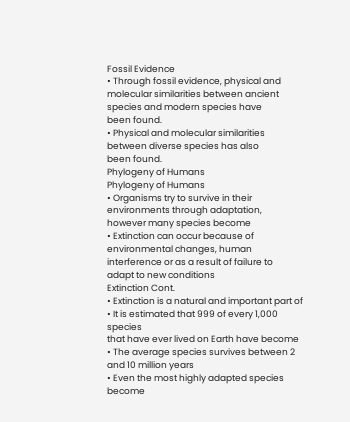Fossil Evidence
• Through fossil evidence, physical and
molecular similarities between ancient
species and modern species have
been found.
• Physical and molecular similarities
between diverse species has also
been found.
Phylogeny of Humans
Phylogeny of Humans
• Organisms try to survive in their
environments through adaptation,
however many species become
• Extinction can occur because of
environmental changes, human
interference or as a result of failure to
adapt to new conditions
Extinction Cont.
• Extinction is a natural and important part of
• It is estimated that 999 of every 1,000 species
that have ever lived on Earth have become
• The average species survives between 2
and 10 million years
• Even the most highly adapted species
become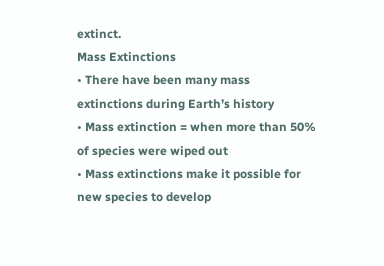extinct.
Mass Extinctions
• There have been many mass
extinctions during Earth’s history
• Mass extinction = when more than 50%
of species were wiped out
• Mass extinctions make it possible for
new species to develop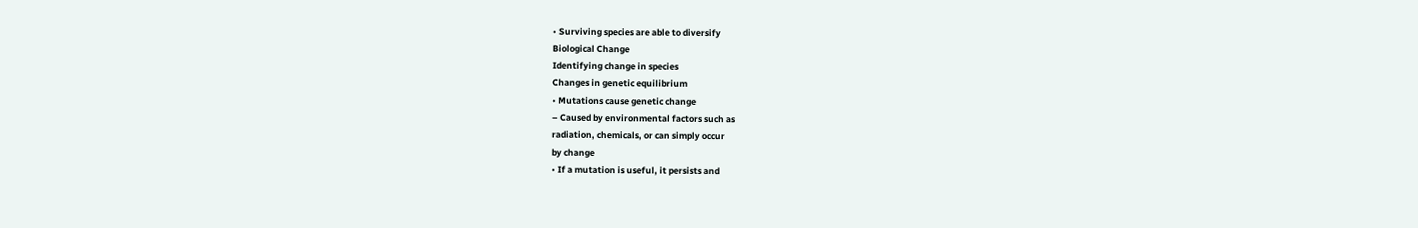• Surviving species are able to diversify
Biological Change
Identifying change in species
Changes in genetic equilibrium
• Mutations cause genetic change
– Caused by environmental factors such as
radiation, chemicals, or can simply occur
by change
• If a mutation is useful, it persists and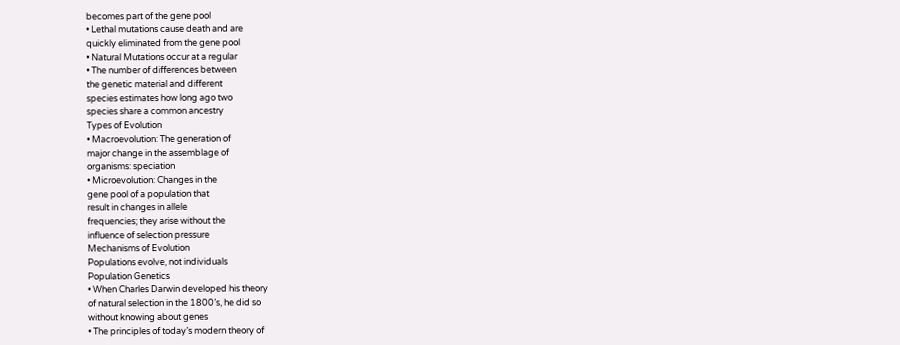becomes part of the gene pool
• Lethal mutations cause death and are
quickly eliminated from the gene pool
• Natural Mutations occur at a regular
• The number of differences between
the genetic material and different
species estimates how long ago two
species share a common ancestry
Types of Evolution
• Macroevolution: The generation of
major change in the assemblage of
organisms: speciation
• Microevolution: Changes in the
gene pool of a population that
result in changes in allele
frequencies; they arise without the
influence of selection pressure
Mechanisms of Evolution
Populations evolve, not individuals
Population Genetics
• When Charles Darwin developed his theory
of natural selection in the 1800’s, he did so
without knowing about genes
• The principles of today’s modern theory of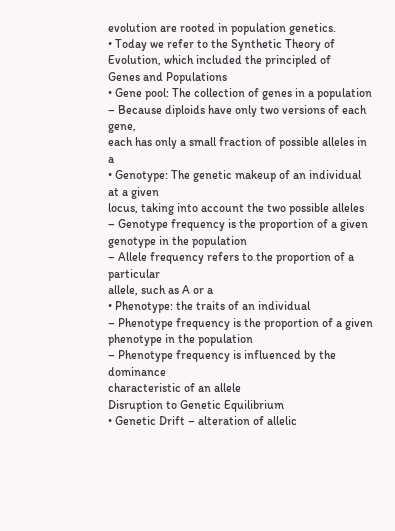evolution are rooted in population genetics.
• Today we refer to the Synthetic Theory of
Evolution, which included the principled of
Genes and Populations
• Gene pool: The collection of genes in a population
– Because diploids have only two versions of each gene,
each has only a small fraction of possible alleles in a
• Genotype: The genetic makeup of an individual at a given
locus, taking into account the two possible alleles
– Genotype frequency is the proportion of a given
genotype in the population
– Allele frequency refers to the proportion of a particular
allele, such as A or a
• Phenotype: the traits of an individual
– Phenotype frequency is the proportion of a given
phenotype in the population
– Phenotype frequency is influenced by the dominance
characteristic of an allele
Disruption to Genetic Equilibrium
• Genetic Drift – alteration of allelic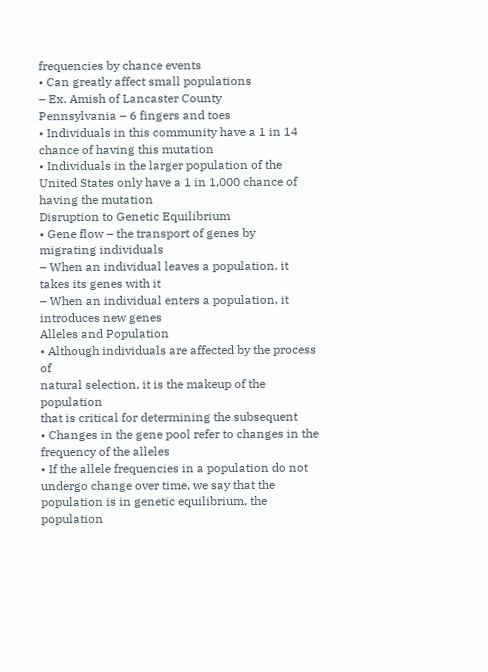frequencies by chance events
• Can greatly affect small populations
– Ex. Amish of Lancaster County
Pennsylvania – 6 fingers and toes
• Individuals in this community have a 1 in 14
chance of having this mutation
• Individuals in the larger population of the
United States only have a 1 in 1,000 chance of
having the mutation
Disruption to Genetic Equilibrium
• Gene flow – the transport of genes by
migrating individuals
– When an individual leaves a population, it
takes its genes with it
– When an individual enters a population, it
introduces new genes
Alleles and Population
• Although individuals are affected by the process of
natural selection, it is the makeup of the population
that is critical for determining the subsequent
• Changes in the gene pool refer to changes in the
frequency of the alleles
• If the allele frequencies in a population do not
undergo change over time, we say that the
population is in genetic equilibrium, the population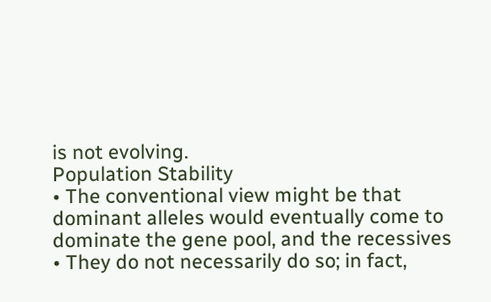is not evolving.
Population Stability
• The conventional view might be that
dominant alleles would eventually come to
dominate the gene pool, and the recessives
• They do not necessarily do so; in fact,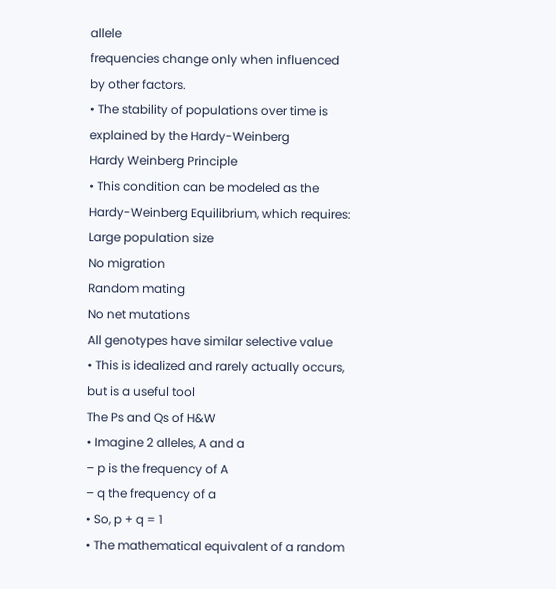allele
frequencies change only when influenced
by other factors.
• The stability of populations over time is
explained by the Hardy-Weinberg
Hardy Weinberg Principle
• This condition can be modeled as the
Hardy-Weinberg Equilibrium, which requires:
Large population size
No migration
Random mating
No net mutations
All genotypes have similar selective value
• This is idealized and rarely actually occurs,
but is a useful tool
The Ps and Qs of H&W
• Imagine 2 alleles, A and a
– p is the frequency of A
– q the frequency of a
• So, p + q = 1
• The mathematical equivalent of a random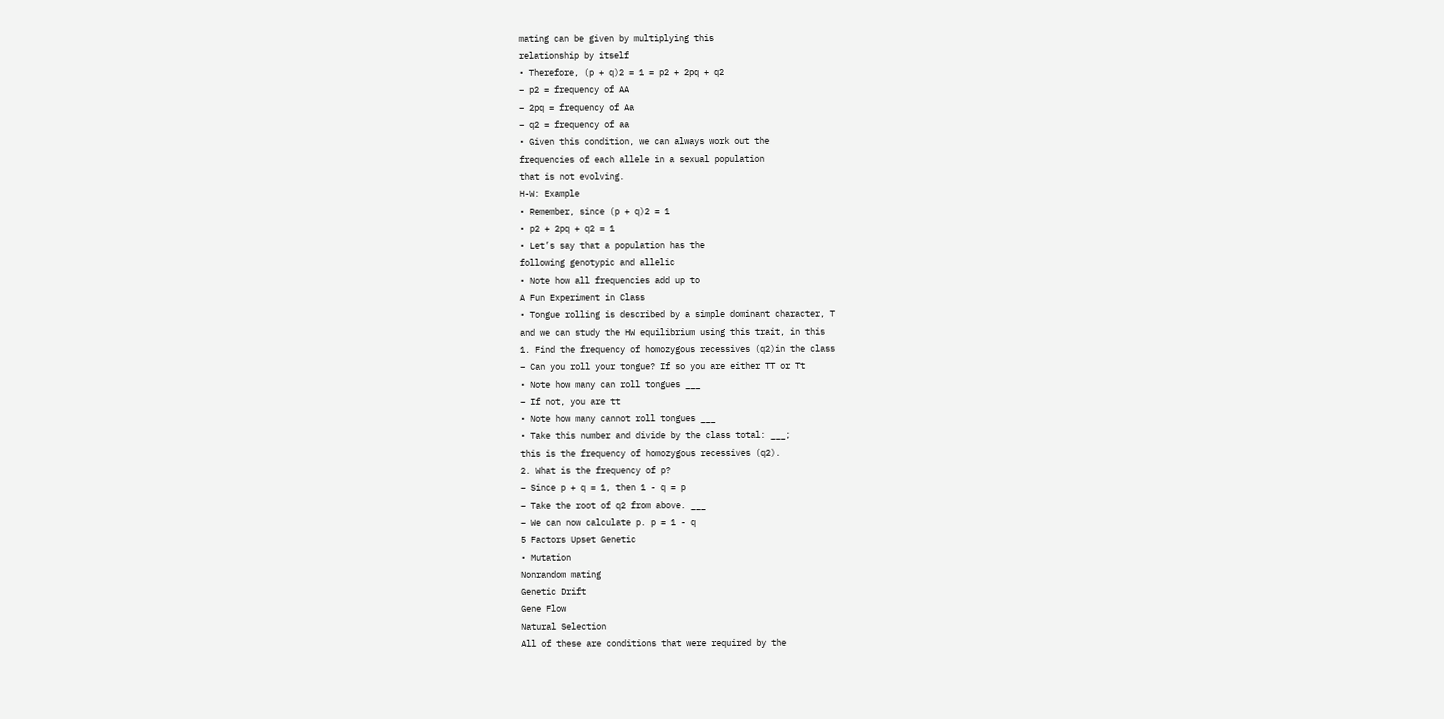mating can be given by multiplying this
relationship by itself
• Therefore, (p + q)2 = 1 = p2 + 2pq + q2
– p2 = frequency of AA
– 2pq = frequency of Aa
– q2 = frequency of aa
• Given this condition, we can always work out the
frequencies of each allele in a sexual population
that is not evolving.
H-W: Example
• Remember, since (p + q)2 = 1
• p2 + 2pq + q2 = 1
• Let’s say that a population has the
following genotypic and allelic
• Note how all frequencies add up to
A Fun Experiment in Class
• Tongue rolling is described by a simple dominant character, T
and we can study the HW equilibrium using this trait, in this
1. Find the frequency of homozygous recessives (q2)in the class
– Can you roll your tongue? If so you are either TT or Tt
• Note how many can roll tongues ___
– If not, you are tt
• Note how many cannot roll tongues ___
• Take this number and divide by the class total: ___;
this is the frequency of homozygous recessives (q2).
2. What is the frequency of p?
– Since p + q = 1, then 1 - q = p
– Take the root of q2 from above. ___
– We can now calculate p. p = 1 - q
5 Factors Upset Genetic
• Mutation
Nonrandom mating
Genetic Drift
Gene Flow
Natural Selection
All of these are conditions that were required by the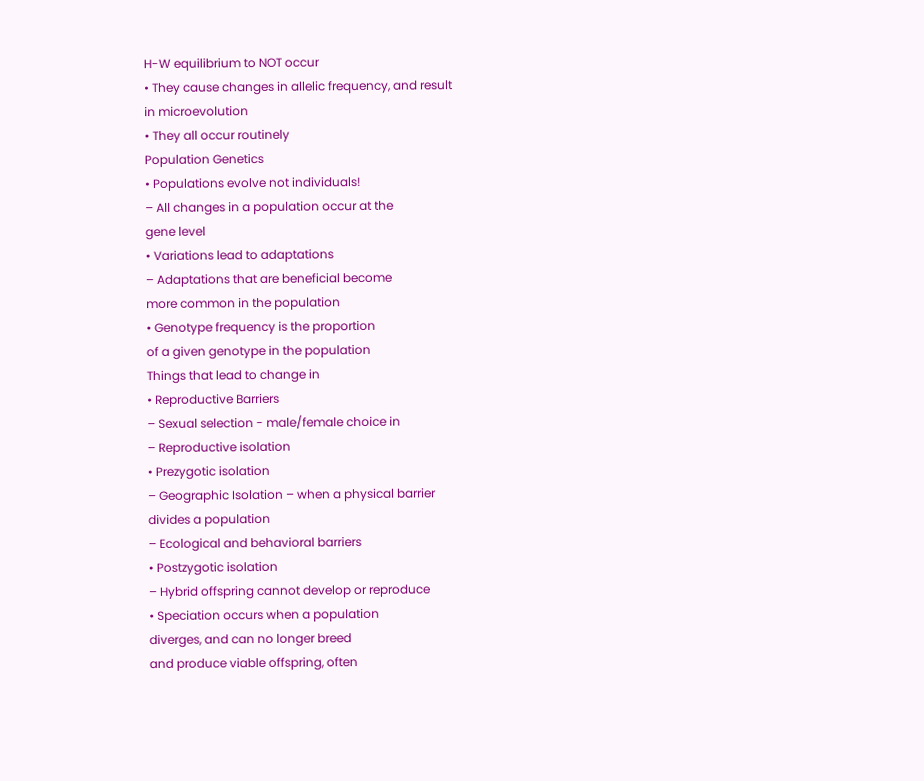H-W equilibrium to NOT occur
• They cause changes in allelic frequency, and result
in microevolution
• They all occur routinely
Population Genetics
• Populations evolve not individuals!
– All changes in a population occur at the
gene level
• Variations lead to adaptations
– Adaptations that are beneficial become
more common in the population
• Genotype frequency is the proportion
of a given genotype in the population
Things that lead to change in
• Reproductive Barriers
– Sexual selection - male/female choice in
– Reproductive isolation
• Prezygotic isolation
– Geographic Isolation – when a physical barrier
divides a population
– Ecological and behavioral barriers
• Postzygotic isolation
– Hybrid offspring cannot develop or reproduce
• Speciation occurs when a population
diverges, and can no longer breed
and produce viable offspring, often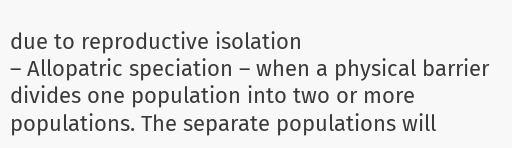due to reproductive isolation
– Allopatric speciation – when a physical barrier
divides one population into two or more
populations. The separate populations will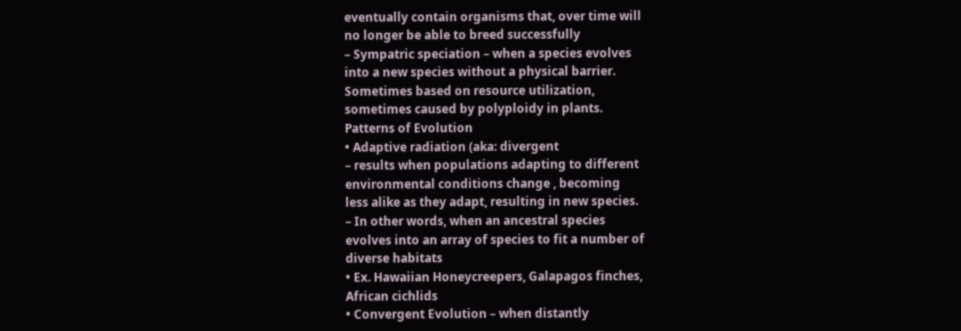eventually contain organisms that, over time will
no longer be able to breed successfully
– Sympatric speciation – when a species evolves
into a new species without a physical barrier.
Sometimes based on resource utilization,
sometimes caused by polyploidy in plants.
Patterns of Evolution
• Adaptive radiation (aka: divergent
– results when populations adapting to different
environmental conditions change , becoming
less alike as they adapt, resulting in new species.
– In other words, when an ancestral species
evolves into an array of species to fit a number of
diverse habitats
• Ex. Hawaiian Honeycreepers, Galapagos finches,
African cichlids
• Convergent Evolution – when distantly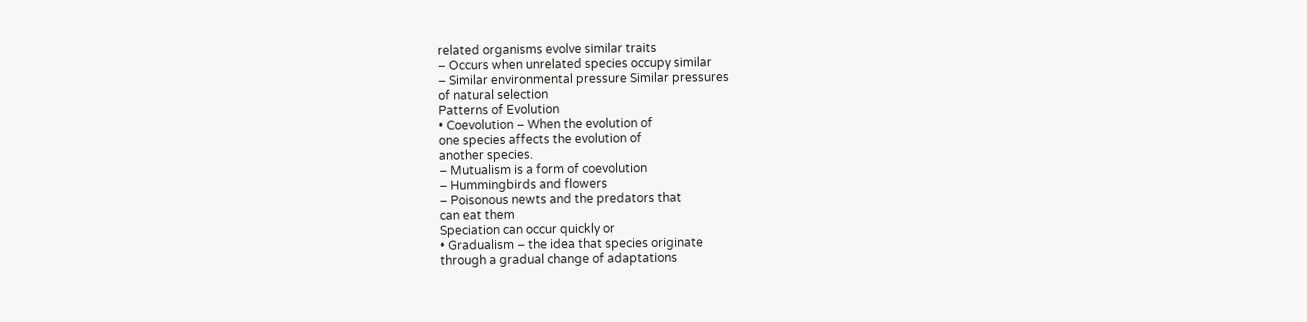related organisms evolve similar traits
– Occurs when unrelated species occupy similar
– Similar environmental pressure Similar pressures
of natural selection
Patterns of Evolution
• Coevolution – When the evolution of
one species affects the evolution of
another species.
– Mutualism is a form of coevolution
– Hummingbirds and flowers
– Poisonous newts and the predators that
can eat them
Speciation can occur quickly or
• Gradualism – the idea that species originate
through a gradual change of adaptations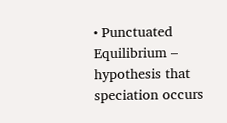• Punctuated Equilibrium – hypothesis that
speciation occurs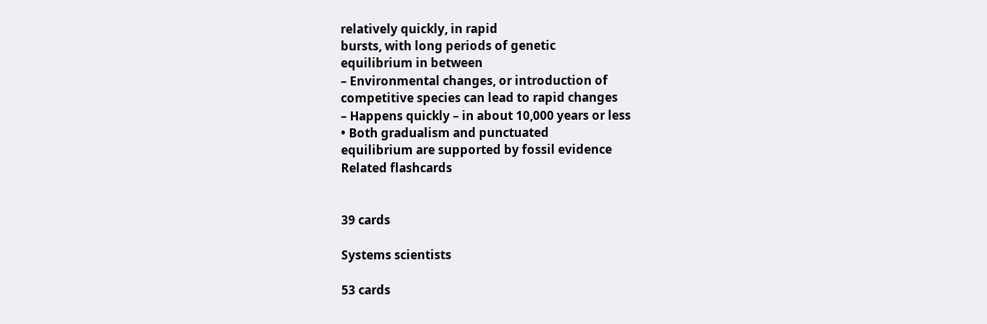relatively quickly, in rapid
bursts, with long periods of genetic
equilibrium in between
– Environmental changes, or introduction of
competitive species can lead to rapid changes
– Happens quickly – in about 10,000 years or less
• Both gradualism and punctuated
equilibrium are supported by fossil evidence
Related flashcards


39 cards

Systems scientists

53 cards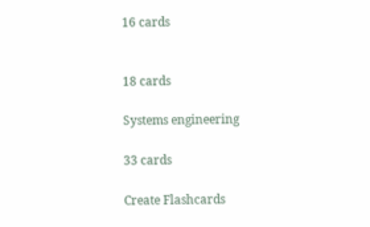16 cards


18 cards

Systems engineering

33 cards

Create Flashcards